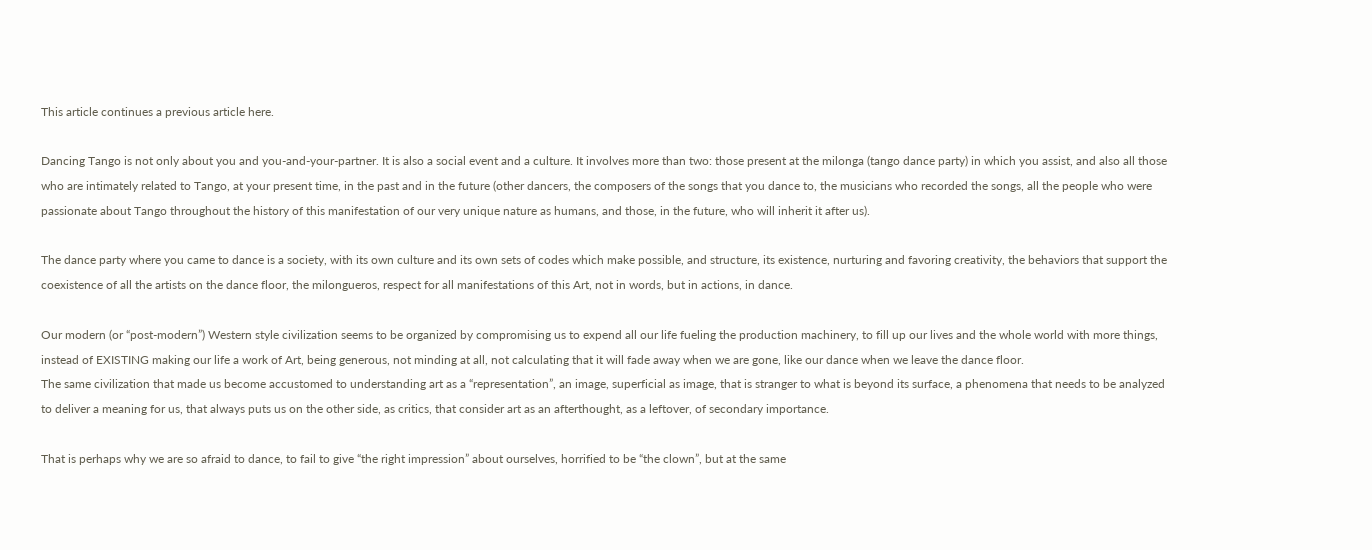This article continues a previous article here.

Dancing Tango is not only about you and you-and-your-partner. It is also a social event and a culture. It involves more than two: those present at the milonga (tango dance party) in which you assist, and also all those who are intimately related to Tango, at your present time, in the past and in the future (other dancers, the composers of the songs that you dance to, the musicians who recorded the songs, all the people who were passionate about Tango throughout the history of this manifestation of our very unique nature as humans, and those, in the future, who will inherit it after us).

The dance party where you came to dance is a society, with its own culture and its own sets of codes which make possible, and structure, its existence, nurturing and favoring creativity, the behaviors that support the coexistence of all the artists on the dance floor, the milongueros, respect for all manifestations of this Art, not in words, but in actions, in dance.

Our modern (or “post-modern”) Western style civilization seems to be organized by compromising us to expend all our life fueling the production machinery, to fill up our lives and the whole world with more things, instead of EXISTING making our life a work of Art, being generous, not minding at all, not calculating that it will fade away when we are gone, like our dance when we leave the dance floor.
The same civilization that made us become accustomed to understanding art as a “representation”, an image, superficial as image, that is stranger to what is beyond its surface, a phenomena that needs to be analyzed to deliver a meaning for us, that always puts us on the other side, as critics, that consider art as an afterthought, as a leftover, of secondary importance.

That is perhaps why we are so afraid to dance, to fail to give “the right impression” about ourselves, horrified to be “the clown”, but at the same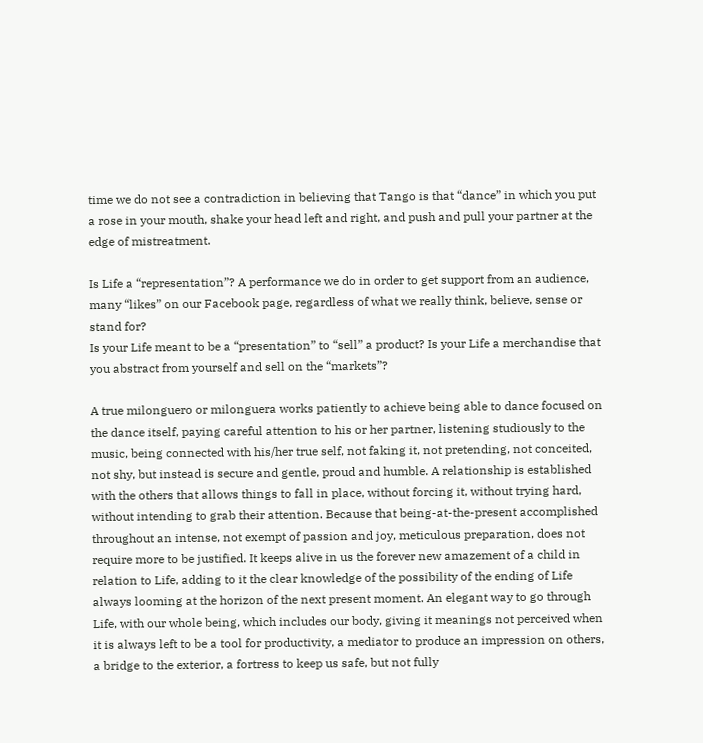time we do not see a contradiction in believing that Tango is that “dance” in which you put a rose in your mouth, shake your head left and right, and push and pull your partner at the edge of mistreatment.

Is Life a “representation”? A performance we do in order to get support from an audience, many “likes” on our Facebook page, regardless of what we really think, believe, sense or stand for?
Is your Life meant to be a “presentation” to “sell” a product? Is your Life a merchandise that you abstract from yourself and sell on the “markets”?

A true milonguero or milonguera works patiently to achieve being able to dance focused on the dance itself, paying careful attention to his or her partner, listening studiously to the music, being connected with his/her true self, not faking it, not pretending, not conceited, not shy, but instead is secure and gentle, proud and humble. A relationship is established with the others that allows things to fall in place, without forcing it, without trying hard, without intending to grab their attention. Because that being-at-the-present accomplished throughout an intense, not exempt of passion and joy, meticulous preparation, does not require more to be justified. It keeps alive in us the forever new amazement of a child in relation to Life, adding to it the clear knowledge of the possibility of the ending of Life always looming at the horizon of the next present moment. An elegant way to go through Life, with our whole being, which includes our body, giving it meanings not perceived when it is always left to be a tool for productivity, a mediator to produce an impression on others, a bridge to the exterior, a fortress to keep us safe, but not fully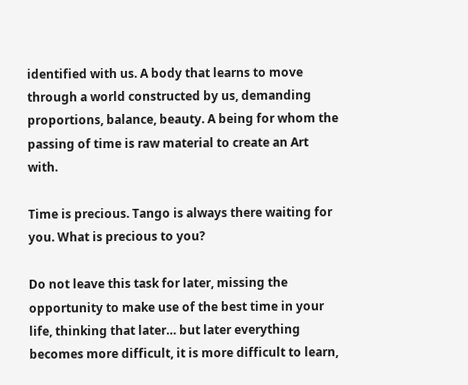identified with us. A body that learns to move through a world constructed by us, demanding proportions, balance, beauty. A being for whom the passing of time is raw material to create an Art with.

Time is precious. Tango is always there waiting for you. What is precious to you?

Do not leave this task for later, missing the opportunity to make use of the best time in your life, thinking that later… but later everything becomes more difficult, it is more difficult to learn,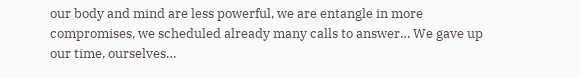our body and mind are less powerful, we are entangle in more compromises, we scheduled already many calls to answer… We gave up our time, ourselves…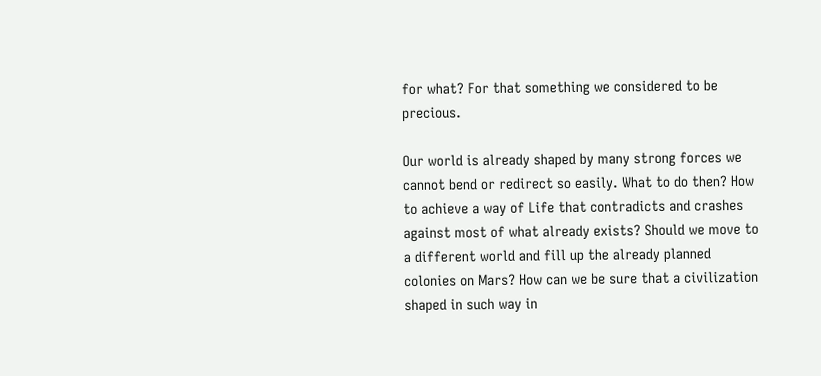for what? For that something we considered to be precious.

Our world is already shaped by many strong forces we cannot bend or redirect so easily. What to do then? How to achieve a way of Life that contradicts and crashes against most of what already exists? Should we move to a different world and fill up the already planned colonies on Mars? How can we be sure that a civilization shaped in such way in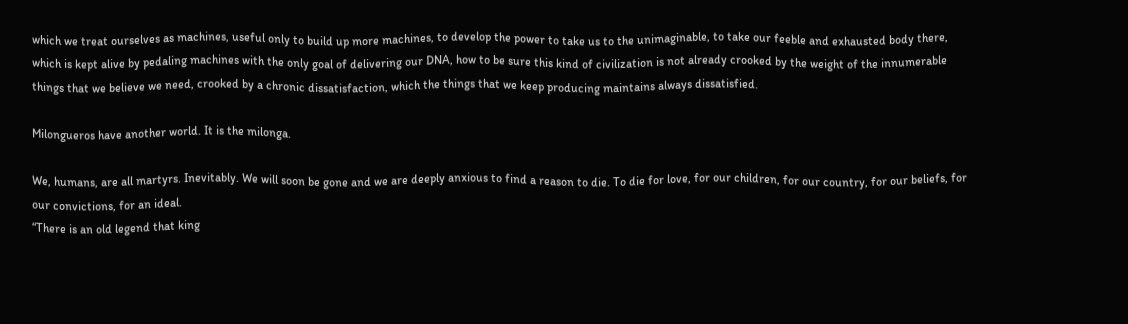which we treat ourselves as machines, useful only to build up more machines, to develop the power to take us to the unimaginable, to take our feeble and exhausted body there, which is kept alive by pedaling machines with the only goal of delivering our DNA, how to be sure this kind of civilization is not already crooked by the weight of the innumerable things that we believe we need, crooked by a chronic dissatisfaction, which the things that we keep producing maintains always dissatisfied.

Milongueros have another world. It is the milonga.

We, humans, are all martyrs. Inevitably. We will soon be gone and we are deeply anxious to find a reason to die. To die for love, for our children, for our country, for our beliefs, for our convictions, for an ideal.
“There is an old legend that king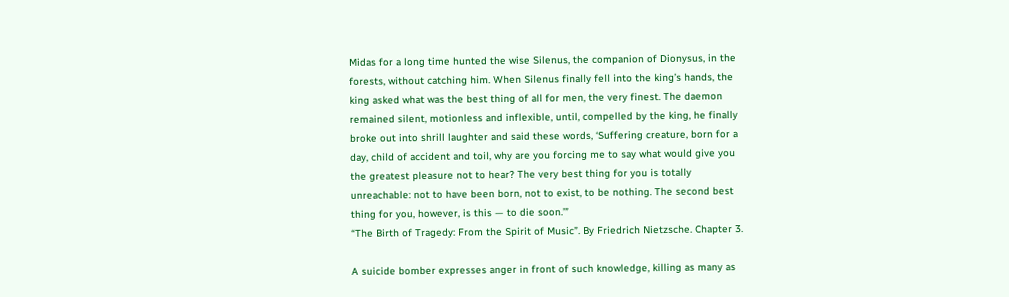Midas for a long time hunted the wise Silenus, the companion of Dionysus, in the forests, without catching him. When Silenus finally fell into the king’s hands, the king asked what was the best thing of all for men, the very finest. The daemon remained silent, motionless and inflexible, until, compelled by the king, he finally broke out into shrill laughter and said these words, ‘Suffering creature, born for a day, child of accident and toil, why are you forcing me to say what would give you the greatest pleasure not to hear? The very best thing for you is totally unreachable: not to have been born, not to exist, to be nothing. The second best thing for you, however, is this — to die soon.’”
“The Birth of Tragedy: From the Spirit of Music”. By Friedrich Nietzsche. Chapter 3.

A suicide bomber expresses anger in front of such knowledge, killing as many as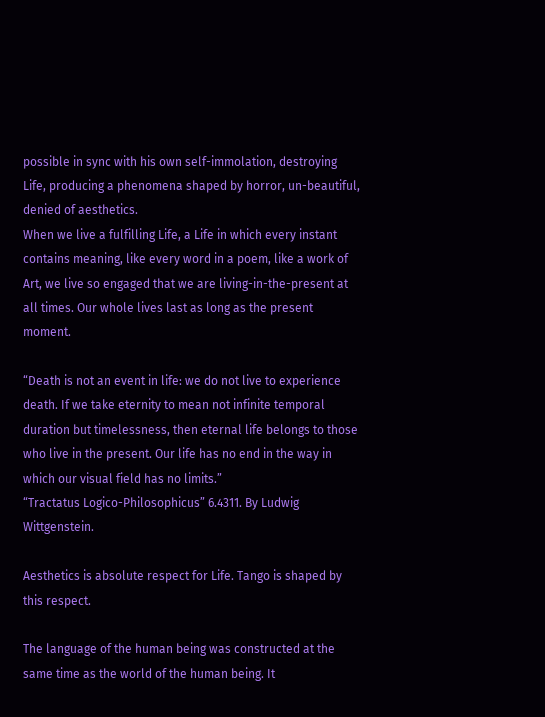possible in sync with his own self-immolation, destroying Life, producing a phenomena shaped by horror, un-beautiful, denied of aesthetics.
When we live a fulfilling Life, a Life in which every instant contains meaning, like every word in a poem, like a work of Art, we live so engaged that we are living-in-the-present at all times. Our whole lives last as long as the present moment.

“Death is not an event in life: we do not live to experience death. If we take eternity to mean not infinite temporal duration but timelessness, then eternal life belongs to those who live in the present. Our life has no end in the way in which our visual field has no limits.”
“Tractatus Logico-Philosophicus” 6.4311. By Ludwig Wittgenstein.

Aesthetics is absolute respect for Life. Tango is shaped by this respect.

The language of the human being was constructed at the same time as the world of the human being. It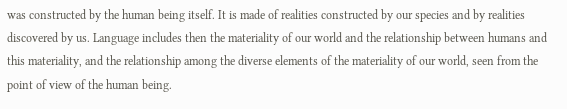was constructed by the human being itself. It is made of realities constructed by our species and by realities discovered by us. Language includes then the materiality of our world and the relationship between humans and this materiality, and the relationship among the diverse elements of the materiality of our world, seen from the point of view of the human being.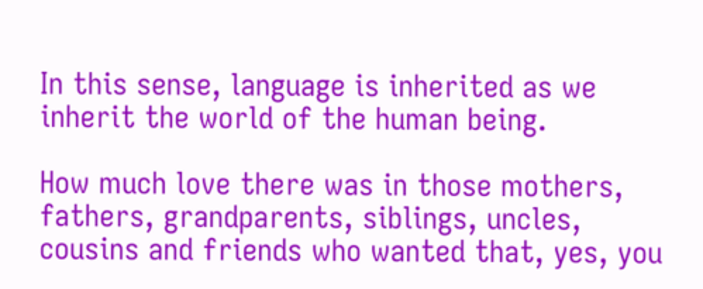In this sense, language is inherited as we inherit the world of the human being.

How much love there was in those mothers, fathers, grandparents, siblings, uncles, cousins and friends who wanted that, yes, you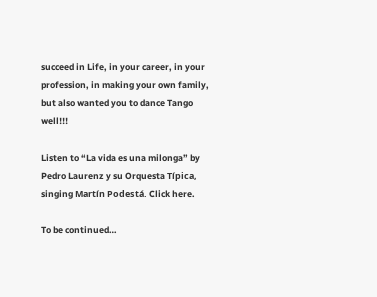succeed in Life, in your career, in your profession, in making your own family, but also wanted you to dance Tango well!!!

Listen to “La vida es una milonga” by Pedro Laurenz y su Orquesta Típica, singing Martín Podestá. Click here.

To be continued…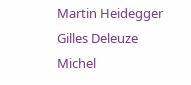Martin Heidegger
Gilles Deleuze
Michel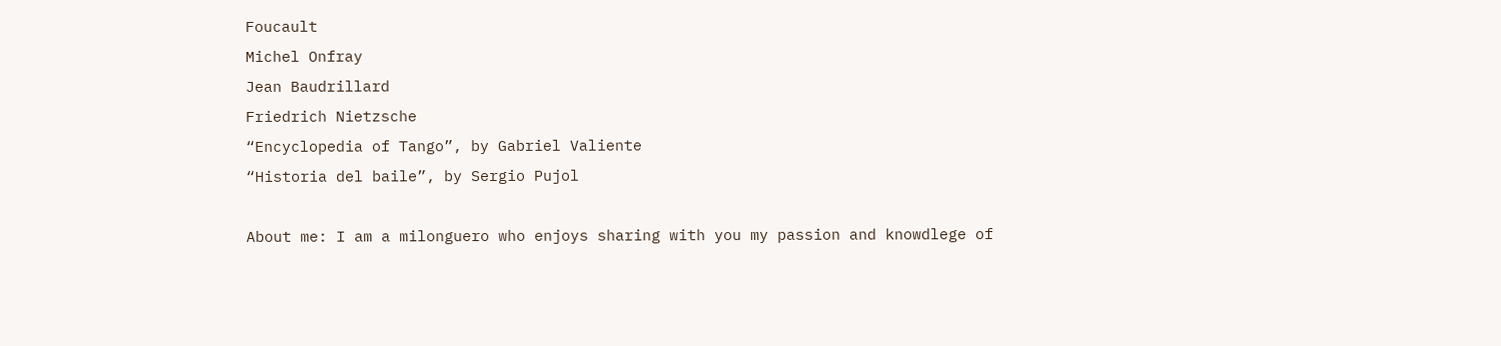Foucault
Michel Onfray
Jean Baudrillard
Friedrich Nietzsche
“Encyclopedia of Tango”, by Gabriel Valiente
“Historia del baile”, by Sergio Pujol

About me: I am a milonguero who enjoys sharing with you my passion and knowdlege of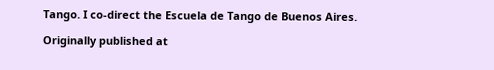Tango. I co-direct the Escuela de Tango de Buenos Aires.

Originally published at